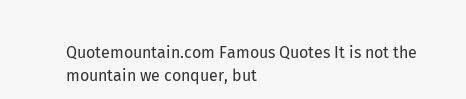Quotemountain.com Famous Quotes It is not the mountain we conquer, but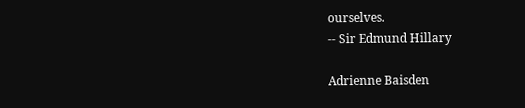ourselves.
-- Sir Edmund Hillary

Adrienne Baisden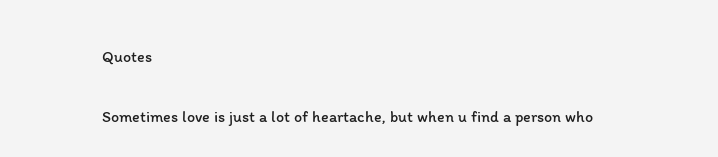Quotes

Sometimes love is just a lot of heartache, but when u find a person who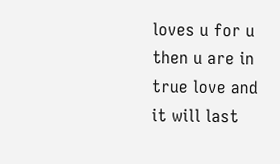loves u for u then u are in true love and it will last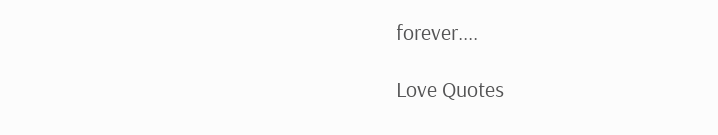forever....

Love Quotes